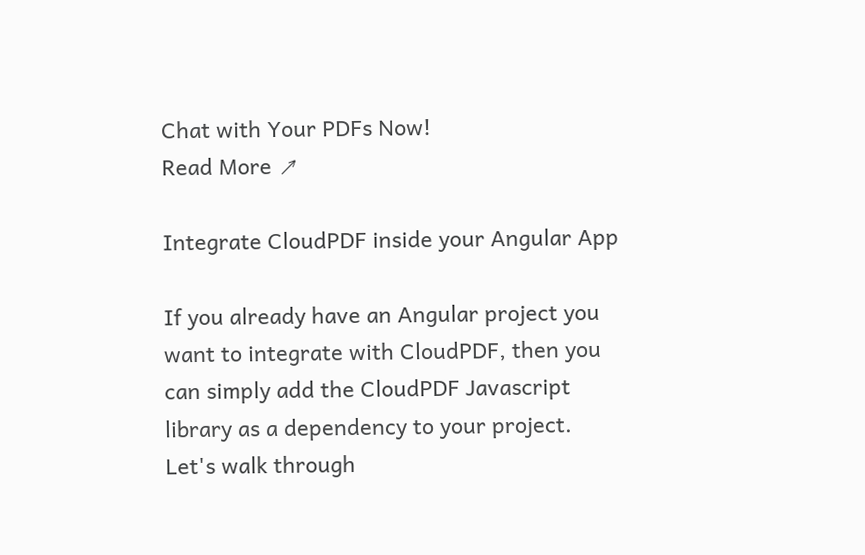Chat with Your PDFs Now!
Read More ↗

Integrate CloudPDF inside your Angular App

If you already have an Angular project you want to integrate with CloudPDF, then you can simply add the CloudPDF Javascript library as a dependency to your project. Let's walk through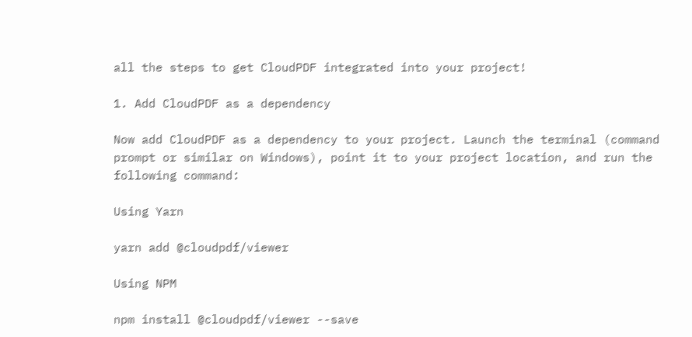all the steps to get CloudPDF integrated into your project!

1. Add CloudPDF as a dependency

Now add CloudPDF as a dependency to your project. Launch the terminal (command prompt or similar on Windows), point it to your project location, and run the following command:

Using Yarn

yarn add @cloudpdf/viewer

Using NPM

npm install @cloudpdf/viewer --save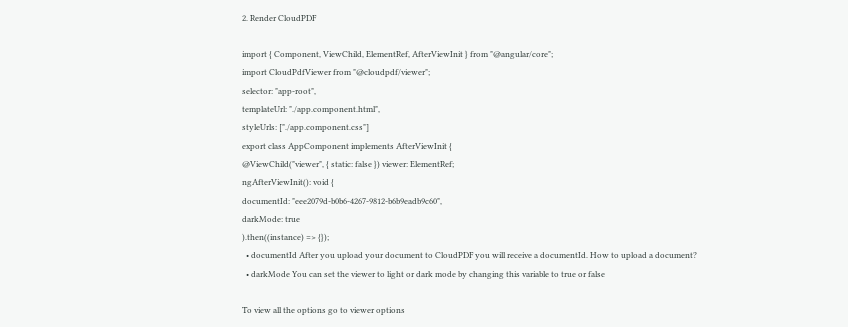2. Render CloudPDF

import { Component, ViewChild, ElementRef, AfterViewInit } from "@angular/core";
import CloudPdfViewer from "@cloudpdf/viewer";
selector: "app-root",
templateUrl: "./app.component.html",
styleUrls: ["./app.component.css"]
export class AppComponent implements AfterViewInit {
@ViewChild("viewer", { static: false }) viewer: ElementRef;
ngAfterViewInit(): void {
documentId: "eee2079d-b0b6-4267-9812-b6b9eadb9c60",
darkMode: true
).then((instance) => {});
  • documentId After you upload your document to CloudPDF you will receive a documentId. How to upload a document?
  • darkMode You can set the viewer to light or dark mode by changing this variable to true or false

To view all the options go to viewer options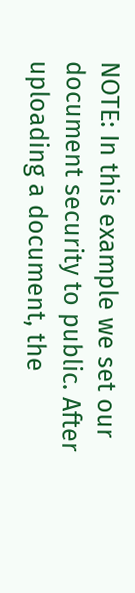NOTE: In this example we set our document security to public. After uploading a document, the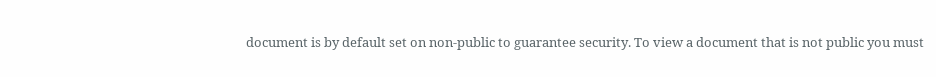document is by default set on non-public to guarantee security. To view a document that is not public you must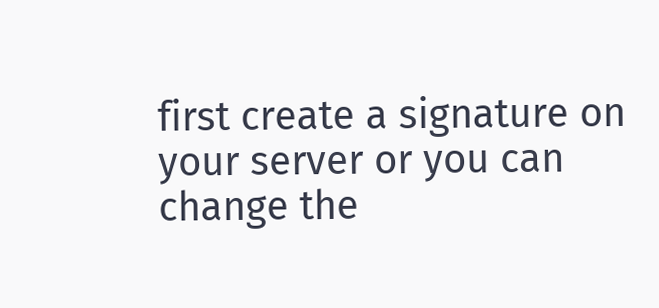first create a signature on your server or you can change the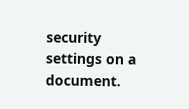security settings on a document.